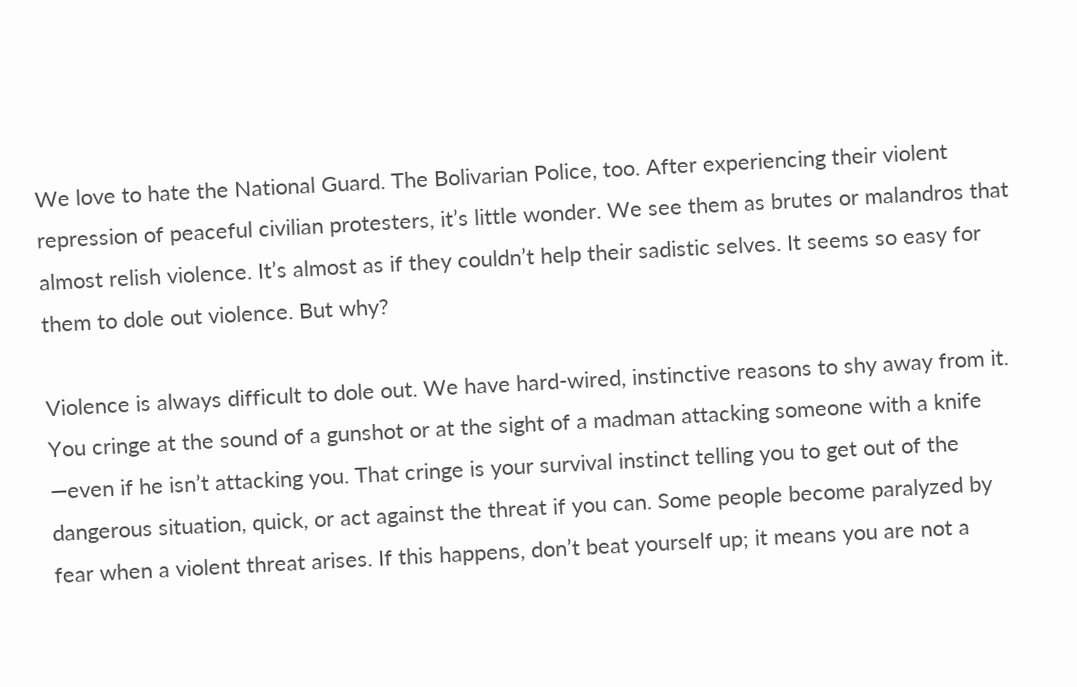We love to hate the National Guard. The Bolivarian Police, too. After experiencing their violent repression of peaceful civilian protesters, it’s little wonder. We see them as brutes or malandros that almost relish violence. It’s almost as if they couldn’t help their sadistic selves. It seems so easy for them to dole out violence. But why?

Violence is always difficult to dole out. We have hard-wired, instinctive reasons to shy away from it. You cringe at the sound of a gunshot or at the sight of a madman attacking someone with a knife —even if he isn’t attacking you. That cringe is your survival instinct telling you to get out of the dangerous situation, quick, or act against the threat if you can. Some people become paralyzed by fear when a violent threat arises. If this happens, don’t beat yourself up; it means you are not a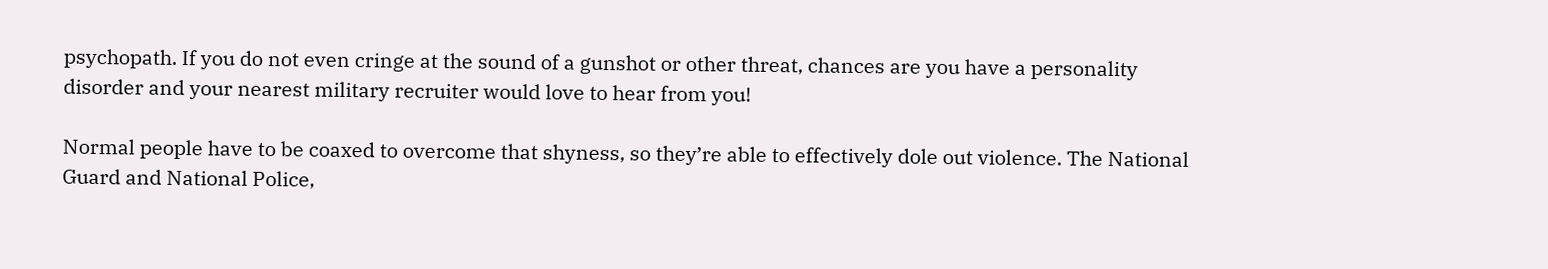psychopath. If you do not even cringe at the sound of a gunshot or other threat, chances are you have a personality disorder and your nearest military recruiter would love to hear from you!

Normal people have to be coaxed to overcome that shyness, so they’re able to effectively dole out violence. The National Guard and National Police,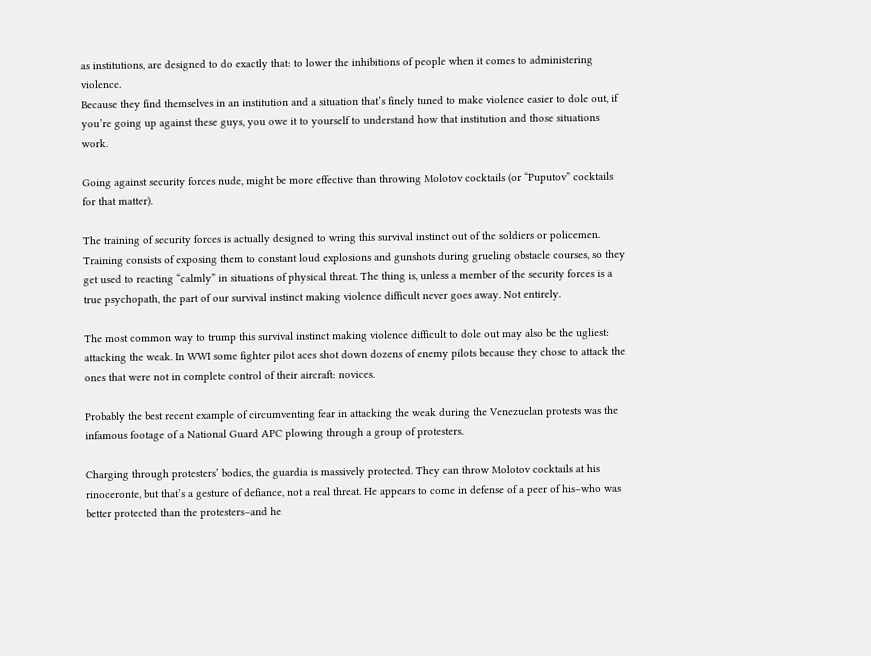as institutions, are designed to do exactly that: to lower the inhibitions of people when it comes to administering violence.
Because they find themselves in an institution and a situation that’s finely tuned to make violence easier to dole out, if you’re going up against these guys, you owe it to yourself to understand how that institution and those situations work.

Going against security forces nude, might be more effective than throwing Molotov cocktails (or “Puputov” cocktails for that matter).

The training of security forces is actually designed to wring this survival instinct out of the soldiers or policemen. Training consists of exposing them to constant loud explosions and gunshots during grueling obstacle courses, so they get used to reacting “calmly” in situations of physical threat. The thing is, unless a member of the security forces is a true psychopath, the part of our survival instinct making violence difficult never goes away. Not entirely.

The most common way to trump this survival instinct making violence difficult to dole out may also be the ugliest: attacking the weak. In WWI some fighter pilot aces shot down dozens of enemy pilots because they chose to attack the ones that were not in complete control of their aircraft: novices.

Probably the best recent example of circumventing fear in attacking the weak during the Venezuelan protests was the infamous footage of a National Guard APC plowing through a group of protesters.

Charging through protesters’ bodies, the guardia is massively protected. They can throw Molotov cocktails at his rinoceronte, but that’s a gesture of defiance, not a real threat. He appears to come in defense of a peer of his–who was better protected than the protesters–and he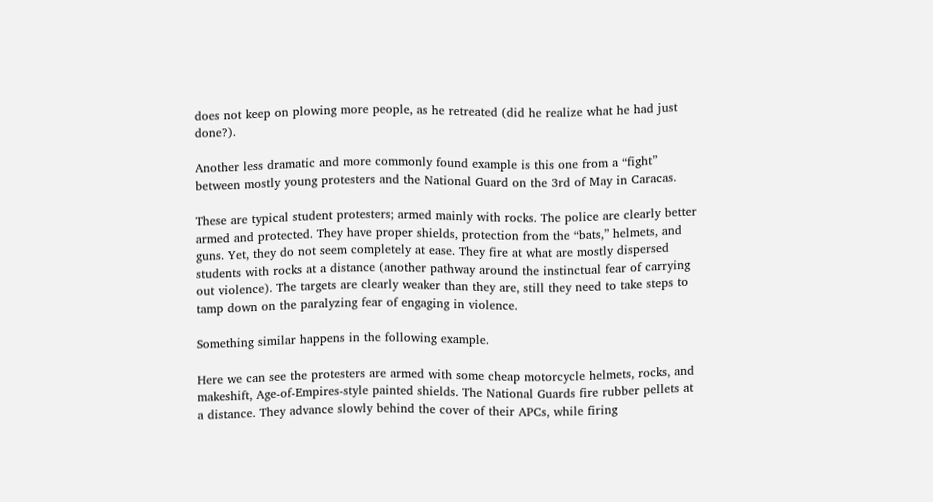does not keep on plowing more people, as he retreated (did he realize what he had just done?).

Another less dramatic and more commonly found example is this one from a “fight” between mostly young protesters and the National Guard on the 3rd of May in Caracas.

These are typical student protesters; armed mainly with rocks. The police are clearly better armed and protected. They have proper shields, protection from the “bats,” helmets, and guns. Yet, they do not seem completely at ease. They fire at what are mostly dispersed students with rocks at a distance (another pathway around the instinctual fear of carrying out violence). The targets are clearly weaker than they are, still they need to take steps to tamp down on the paralyzing fear of engaging in violence.

Something similar happens in the following example.

Here we can see the protesters are armed with some cheap motorcycle helmets, rocks, and makeshift, Age-of-Empires-style painted shields. The National Guards fire rubber pellets at a distance. They advance slowly behind the cover of their APCs, while firing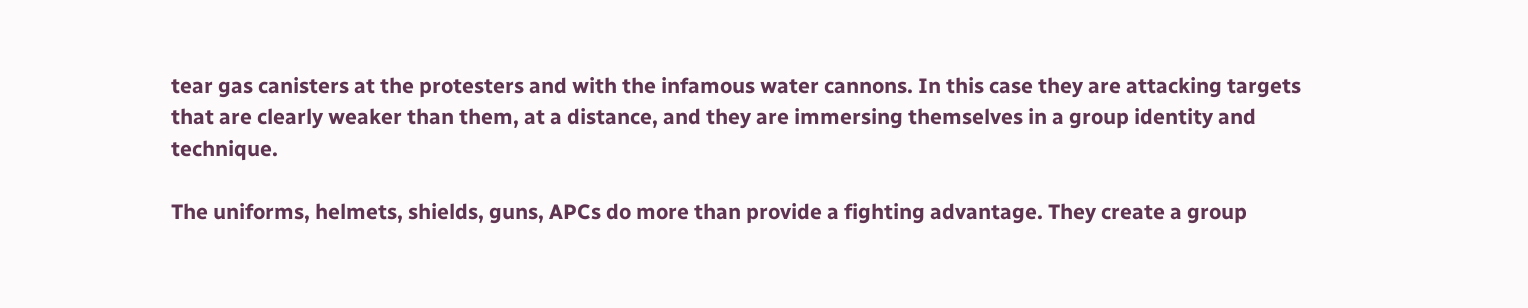tear gas canisters at the protesters and with the infamous water cannons. In this case they are attacking targets that are clearly weaker than them, at a distance, and they are immersing themselves in a group identity and technique.

The uniforms, helmets, shields, guns, APCs do more than provide a fighting advantage. They create a group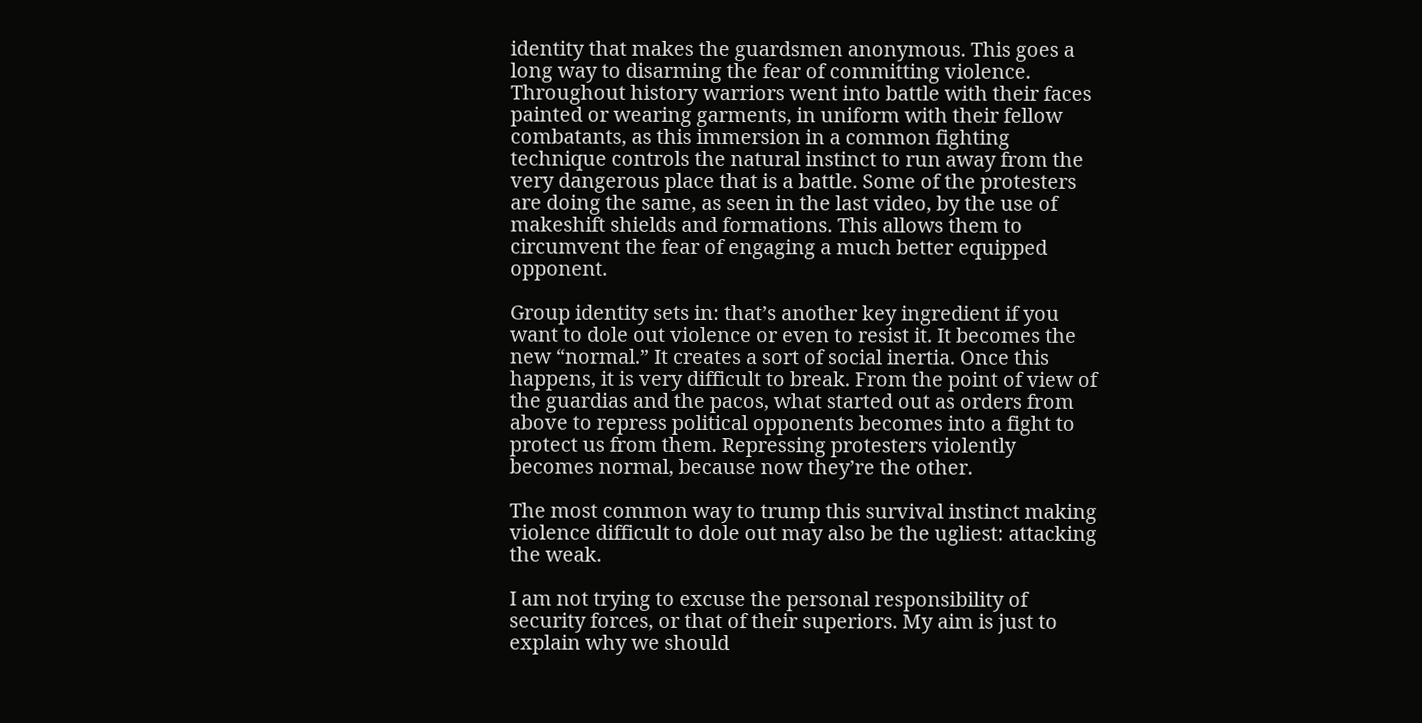identity that makes the guardsmen anonymous. This goes a long way to disarming the fear of committing violence. Throughout history warriors went into battle with their faces painted or wearing garments, in uniform with their fellow combatants, as this immersion in a common fighting technique controls the natural instinct to run away from the very dangerous place that is a battle. Some of the protesters are doing the same, as seen in the last video, by the use of makeshift shields and formations. This allows them to circumvent the fear of engaging a much better equipped opponent.

Group identity sets in: that’s another key ingredient if you want to dole out violence or even to resist it. It becomes the new “normal.” It creates a sort of social inertia. Once this happens, it is very difficult to break. From the point of view of the guardias and the pacos, what started out as orders from above to repress political opponents becomes into a fight to protect us from them. Repressing protesters violently becomes normal, because now they’re the other.

The most common way to trump this survival instinct making violence difficult to dole out may also be the ugliest: attacking the weak.

I am not trying to excuse the personal responsibility of security forces, or that of their superiors. My aim is just to explain why we should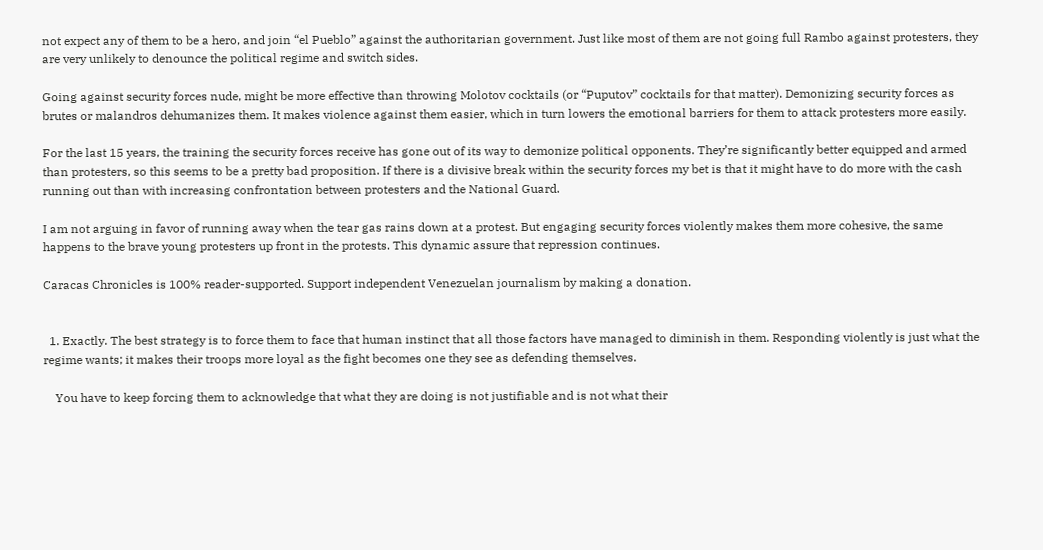not expect any of them to be a hero, and join “el Pueblo” against the authoritarian government. Just like most of them are not going full Rambo against protesters, they are very unlikely to denounce the political regime and switch sides.

Going against security forces nude, might be more effective than throwing Molotov cocktails (or “Puputov” cocktails for that matter). Demonizing security forces as brutes or malandros dehumanizes them. It makes violence against them easier, which in turn lowers the emotional barriers for them to attack protesters more easily.

For the last 15 years, the training the security forces receive has gone out of its way to demonize political opponents. They’re significantly better equipped and armed than protesters, so this seems to be a pretty bad proposition. If there is a divisive break within the security forces my bet is that it might have to do more with the cash running out than with increasing confrontation between protesters and the National Guard.

I am not arguing in favor of running away when the tear gas rains down at a protest. But engaging security forces violently makes them more cohesive, the same happens to the brave young protesters up front in the protests. This dynamic assure that repression continues.

Caracas Chronicles is 100% reader-supported. Support independent Venezuelan journalism by making a donation.


  1. Exactly. The best strategy is to force them to face that human instinct that all those factors have managed to diminish in them. Responding violently is just what the regime wants; it makes their troops more loyal as the fight becomes one they see as defending themselves.

    You have to keep forcing them to acknowledge that what they are doing is not justifiable and is not what their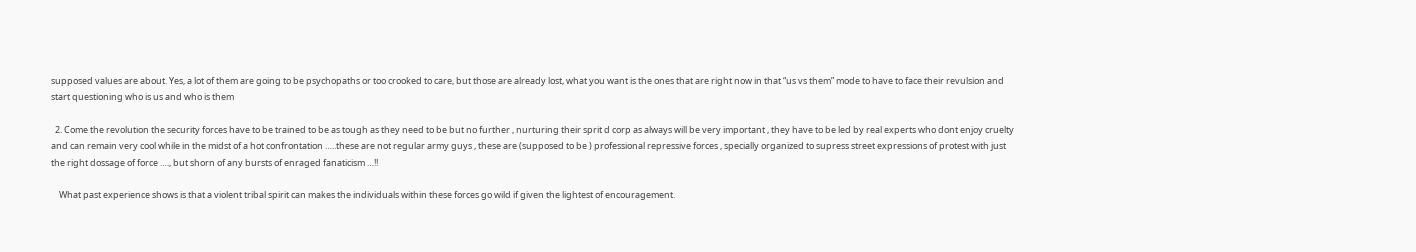supposed values are about. Yes, a lot of them are going to be psychopaths or too crooked to care, but those are already lost, what you want is the ones that are right now in that “us vs them” mode to have to face their revulsion and start questioning who is us and who is them

  2. Come the revolution the security forces have to be trained to be as tough as they need to be but no further , nurturing their sprit d corp as always will be very important , they have to be led by real experts who dont enjoy cruelty and can remain very cool while in the midst of a hot confrontation …..these are not regular army guys , these are (supposed to be ) professional repressive forces , specially organized to supress street expressions of protest with just the right dossage of force …., but shorn of any bursts of enraged fanaticism …!!

    What past experience shows is that a violent tribal spirit can makes the individuals within these forces go wild if given the lightest of encouragement.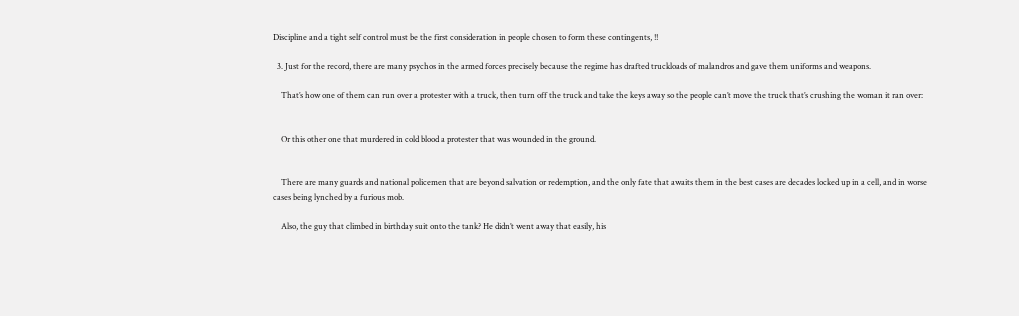Discipline and a tight self control must be the first consideration in people chosen to form these contingents, !!

  3. Just for the record, there are many psychos in the armed forces precisely because the regime has drafted truckloads of malandros and gave them uniforms and weapons.

    That’s how one of them can run over a protester with a truck, then turn off the truck and take the keys away so the people can’t move the truck that’s crushing the woman it ran over:


    Or this other one that murdered in cold blood a protester that was wounded in the ground.


    There are many guards and national policemen that are beyond salvation or redemption, and the only fate that awaits them in the best cases are decades locked up in a cell, and in worse cases being lynched by a furious mob.

    Also, the guy that climbed in birthday suit onto the tank? He didn’t went away that easily, his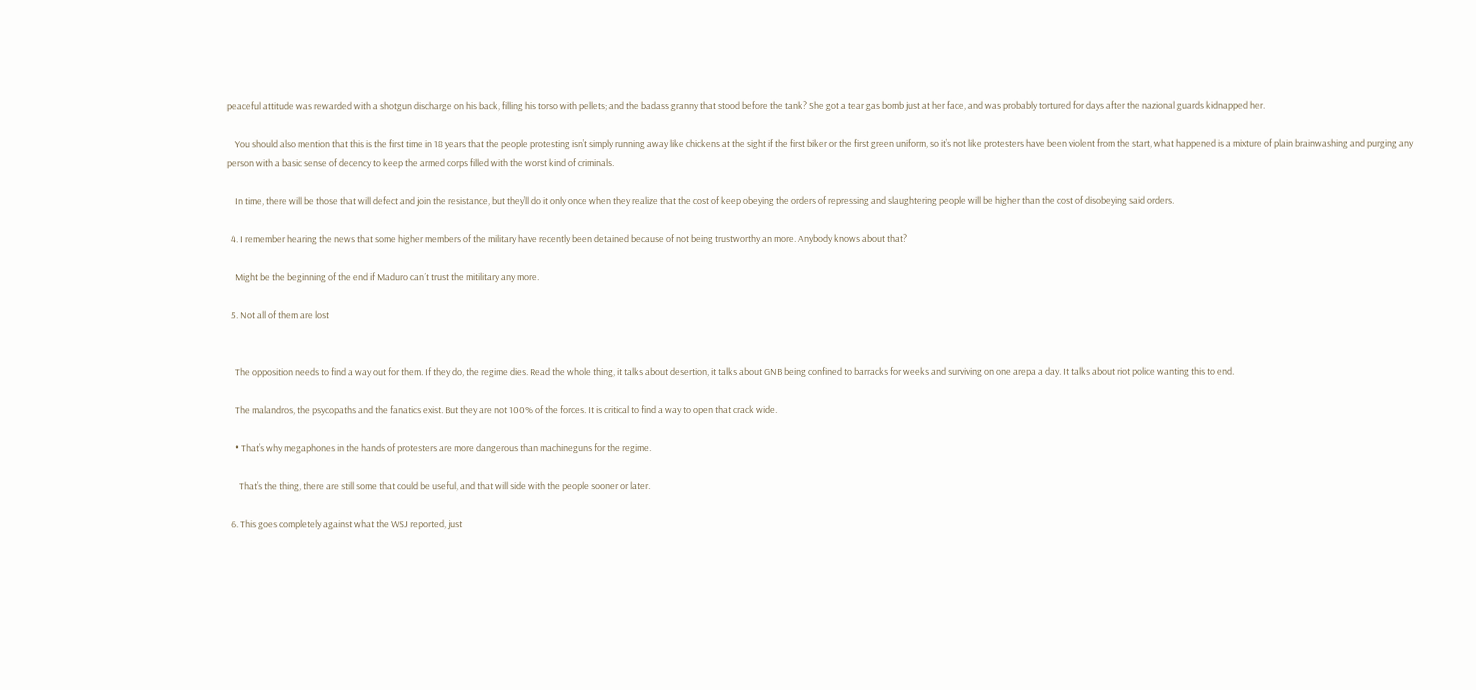peaceful attitude was rewarded with a shotgun discharge on his back, filling his torso with pellets; and the badass granny that stood before the tank? She got a tear gas bomb just at her face, and was probably tortured for days after the nazional guards kidnapped her.

    You should also mention that this is the first time in 18 years that the people protesting isn’t simply running away like chickens at the sight if the first biker or the first green uniform, so it’s not like protesters have been violent from the start, what happened is a mixture of plain brainwashing and purging any person with a basic sense of decency to keep the armed corps filled with the worst kind of criminals.

    In time, there will be those that will defect and join the resistance, but they’ll do it only once when they realize that the cost of keep obeying the orders of repressing and slaughtering people will be higher than the cost of disobeying said orders.

  4. I remember hearing the news that some higher members of the military have recently been detained because of not being trustworthy an more. Anybody knows about that?

    Might be the beginning of the end if Maduro can´t trust the mitilitary any more.

  5. Not all of them are lost


    The opposition needs to find a way out for them. If they do, the regime dies. Read the whole thing, it talks about desertion, it talks about GNB being confined to barracks for weeks and surviving on one arepa a day. It talks about riot police wanting this to end.

    The malandros, the psycopaths and the fanatics exist. But they are not 100% of the forces. It is critical to find a way to open that crack wide.

    • That’s why megaphones in the hands of protesters are more dangerous than machineguns for the regime.

      That’s the thing, there are still some that could be useful, and that will side with the people sooner or later.

  6. This goes completely against what the WSJ reported, just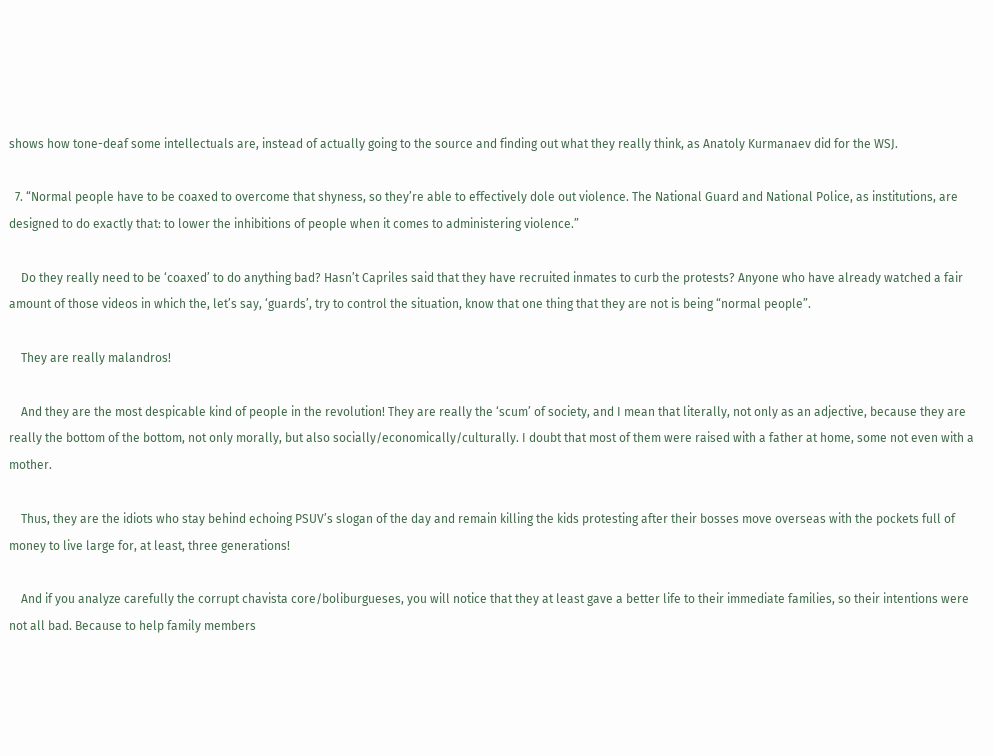shows how tone-deaf some intellectuals are, instead of actually going to the source and finding out what they really think, as Anatoly Kurmanaev did for the WSJ.

  7. “Normal people have to be coaxed to overcome that shyness, so they’re able to effectively dole out violence. The National Guard and National Police, as institutions, are designed to do exactly that: to lower the inhibitions of people when it comes to administering violence.”

    Do they really need to be ‘coaxed’ to do anything bad? Hasn’t Capriles said that they have recruited inmates to curb the protests? Anyone who have already watched a fair amount of those videos in which the, let’s say, ‘guards’, try to control the situation, know that one thing that they are not is being “normal people”.

    They are really malandros!

    And they are the most despicable kind of people in the revolution! They are really the ‘scum’ of society, and I mean that literally, not only as an adjective, because they are really the bottom of the bottom, not only morally, but also socially/economically/culturally. I doubt that most of them were raised with a father at home, some not even with a mother.

    Thus, they are the idiots who stay behind echoing PSUV’s slogan of the day and remain killing the kids protesting after their bosses move overseas with the pockets full of money to live large for, at least, three generations!

    And if you analyze carefully the corrupt chavista core/boliburgueses, you will notice that they at least gave a better life to their immediate families, so their intentions were not all bad. Because to help family members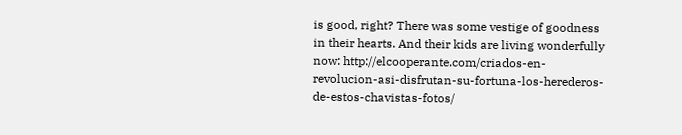is good, right? There was some vestige of goodness in their hearts. And their kids are living wonderfully now: http://elcooperante.com/criados-en-revolucion-asi-disfrutan-su-fortuna-los-herederos-de-estos-chavistas-fotos/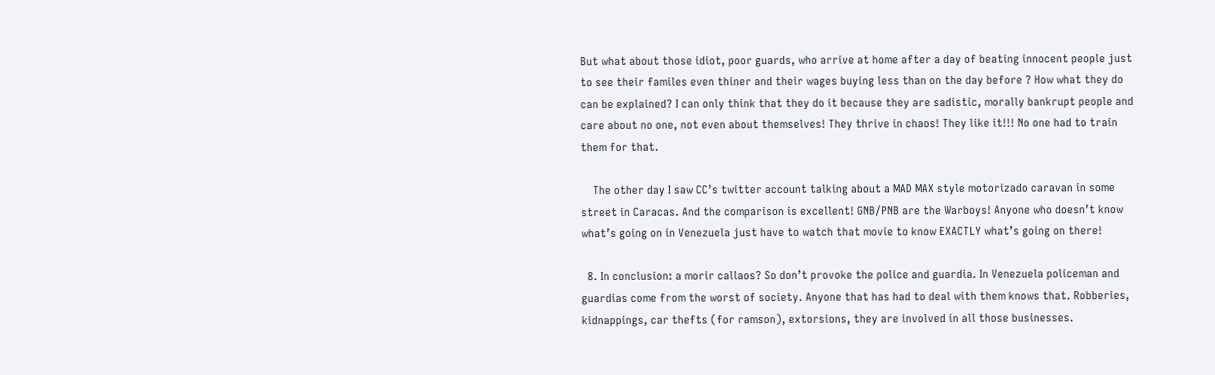But what about those idiot, poor guards, who arrive at home after a day of beating innocent people just to see their familes even thiner and their wages buying less than on the day before ? How what they do can be explained? I can only think that they do it because they are sadistic, morally bankrupt people and care about no one, not even about themselves! They thrive in chaos! They like it!!! No one had to train them for that.

    The other day I saw CC’s twitter account talking about a MAD MAX style motorizado caravan in some street in Caracas. And the comparison is excellent! GNB/PNB are the Warboys! Anyone who doesn’t know what’s going on in Venezuela just have to watch that movie to know EXACTLY what’s going on there!

  8. In conclusion: a morir callaos? So don’t provoke the police and guardia. In Venezuela policeman and guardias come from the worst of society. Anyone that has had to deal with them knows that. Robberies, kidnappings, car thefts (for ramson), extorsions, they are involved in all those businesses.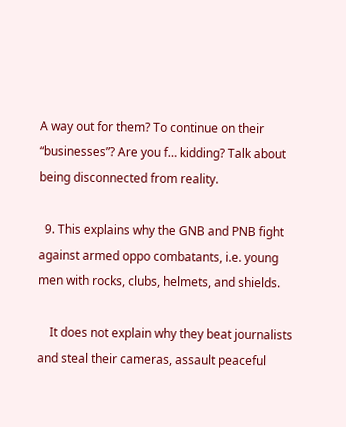A way out for them? To continue on their “businesses”? Are you f… kidding? Talk about being disconnected from reality.

  9. This explains why the GNB and PNB fight against armed oppo combatants, i.e. young men with rocks, clubs, helmets, and shields.

    It does not explain why they beat journalists and steal their cameras, assault peaceful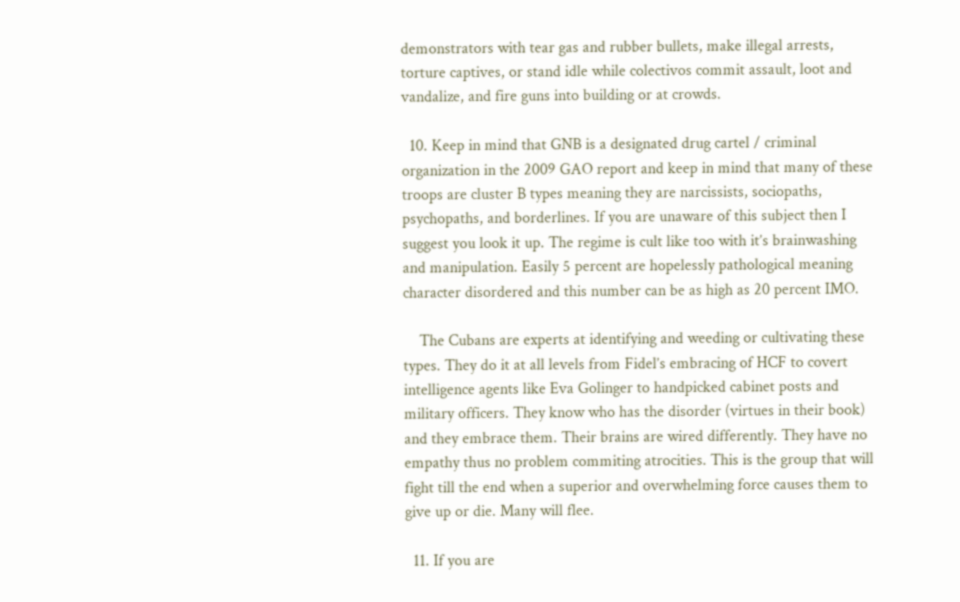demonstrators with tear gas and rubber bullets, make illegal arrests, torture captives, or stand idle while colectivos commit assault, loot and vandalize, and fire guns into building or at crowds.

  10. Keep in mind that GNB is a designated drug cartel / criminal organization in the 2009 GAO report and keep in mind that many of these troops are cluster B types meaning they are narcissists, sociopaths, psychopaths, and borderlines. If you are unaware of this subject then I suggest you look it up. The regime is cult like too with it’s brainwashing and manipulation. Easily 5 percent are hopelessly pathological meaning character disordered and this number can be as high as 20 percent IMO.

    The Cubans are experts at identifying and weeding or cultivating these types. They do it at all levels from Fidel’s embracing of HCF to covert intelligence agents like Eva Golinger to handpicked cabinet posts and military officers. They know who has the disorder (virtues in their book) and they embrace them. Their brains are wired differently. They have no empathy thus no problem commiting atrocities. This is the group that will fight till the end when a superior and overwhelming force causes them to give up or die. Many will flee.

  11. If you are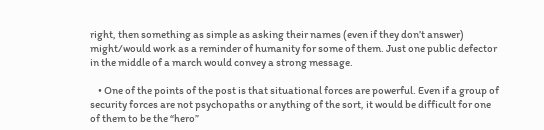right, then something as simple as asking their names (even if they don’t answer) might/would work as a reminder of humanity for some of them. Just one public defector in the middle of a march would convey a strong message.

    • One of the points of the post is that situational forces are powerful. Even if a group of security forces are not psychopaths or anything of the sort, it would be difficult for one of them to be the “hero”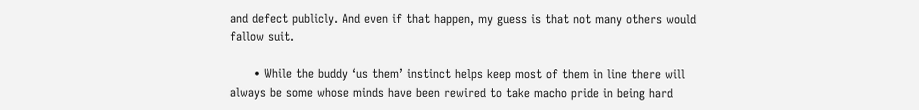and defect publicly. And even if that happen, my guess is that not many others would fallow suit.

      • While the buddy ‘us them’ instinct helps keep most of them in line there will always be some whose minds have been rewired to take macho pride in being hard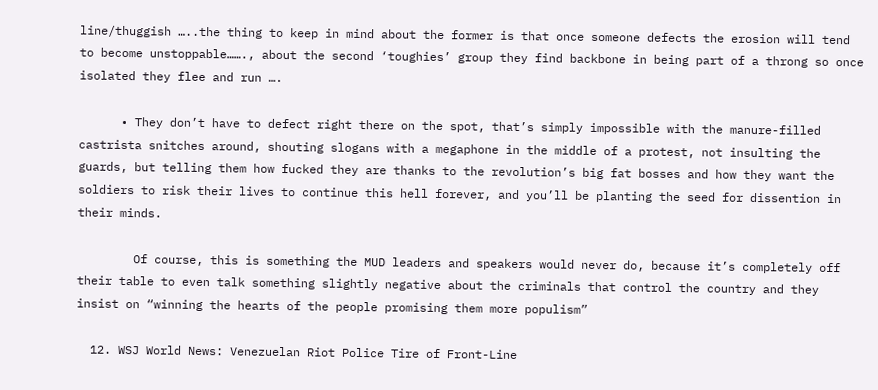line/thuggish …..the thing to keep in mind about the former is that once someone defects the erosion will tend to become unstoppable……., about the second ‘toughies’ group they find backbone in being part of a throng so once isolated they flee and run ….

      • They don’t have to defect right there on the spot, that’s simply impossible with the manure-filled castrista snitches around, shouting slogans with a megaphone in the middle of a protest, not insulting the guards, but telling them how fucked they are thanks to the revolution’s big fat bosses and how they want the soldiers to risk their lives to continue this hell forever, and you’ll be planting the seed for dissention in their minds.

        Of course, this is something the MUD leaders and speakers would never do, because it’s completely off their table to even talk something slightly negative about the criminals that control the country and they insist on “winning the hearts of the people promising them more populism”

  12. WSJ World News: Venezuelan Riot Police Tire of Front-Line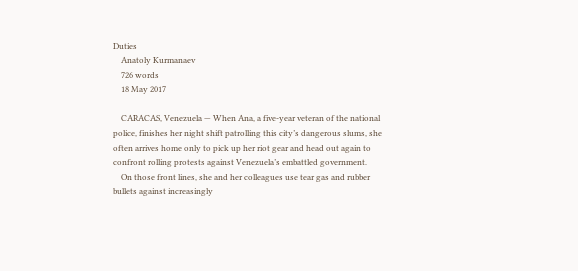Duties
    Anatoly Kurmanaev
    726 words
    18 May 2017

    CARACAS, Venezuela — When Ana, a five-year veteran of the national police, finishes her night shift patrolling this city’s dangerous slums, she often arrives home only to pick up her riot gear and head out again to confront rolling protests against Venezuela’s embattled government.
    On those front lines, she and her colleagues use tear gas and rubber bullets against increasingly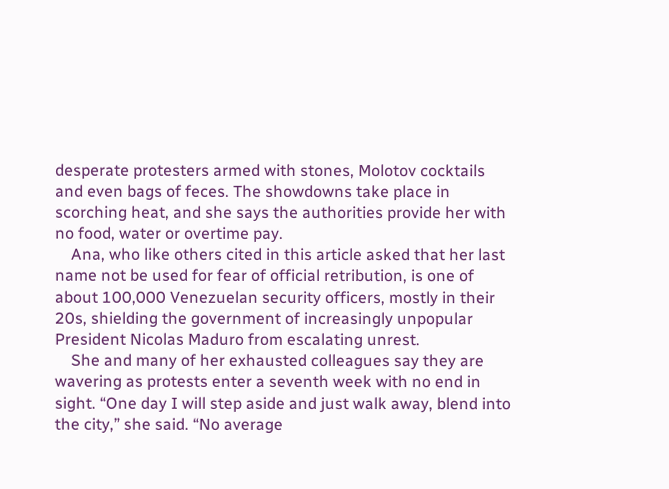desperate protesters armed with stones, Molotov cocktails and even bags of feces. The showdowns take place in scorching heat, and she says the authorities provide her with no food, water or overtime pay.
    Ana, who like others cited in this article asked that her last name not be used for fear of official retribution, is one of about 100,000 Venezuelan security officers, mostly in their 20s, shielding the government of increasingly unpopular President Nicolas Maduro from escalating unrest.
    She and many of her exhausted colleagues say they are wavering as protests enter a seventh week with no end in sight. “One day I will step aside and just walk away, blend into the city,” she said. “No average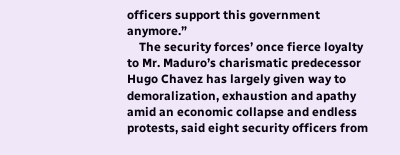officers support this government anymore.”
    The security forces’ once fierce loyalty to Mr. Maduro’s charismatic predecessor Hugo Chavez has largely given way to demoralization, exhaustion and apathy amid an economic collapse and endless protests, said eight security officers from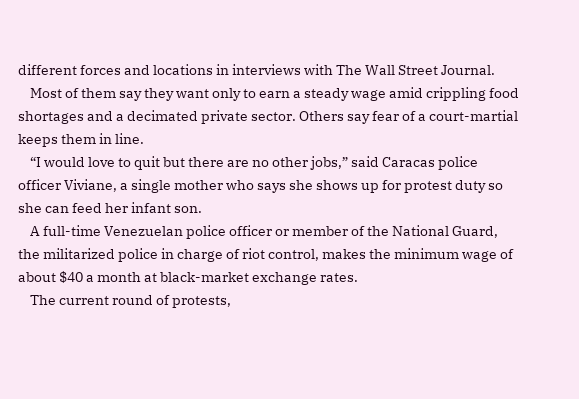different forces and locations in interviews with The Wall Street Journal.
    Most of them say they want only to earn a steady wage amid crippling food shortages and a decimated private sector. Others say fear of a court-martial keeps them in line.
    “I would love to quit but there are no other jobs,” said Caracas police officer Viviane, a single mother who says she shows up for protest duty so she can feed her infant son.
    A full-time Venezuelan police officer or member of the National Guard, the militarized police in charge of riot control, makes the minimum wage of about $40 a month at black-market exchange rates.
    The current round of protests,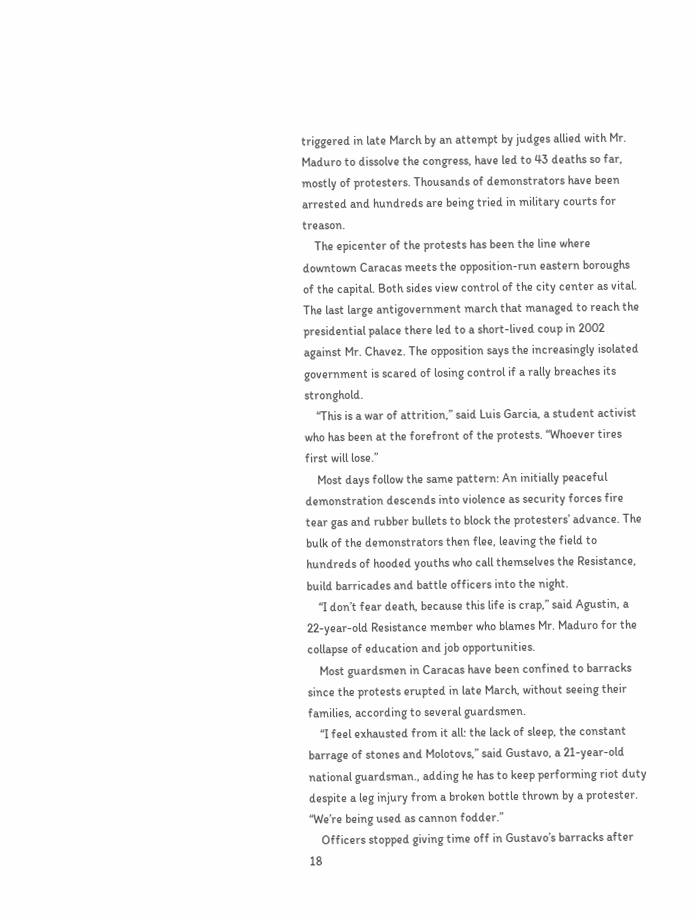triggered in late March by an attempt by judges allied with Mr. Maduro to dissolve the congress, have led to 43 deaths so far, mostly of protesters. Thousands of demonstrators have been arrested and hundreds are being tried in military courts for treason.
    The epicenter of the protests has been the line where downtown Caracas meets the opposition-run eastern boroughs of the capital. Both sides view control of the city center as vital. The last large antigovernment march that managed to reach the presidential palace there led to a short-lived coup in 2002 against Mr. Chavez. The opposition says the increasingly isolated government is scared of losing control if a rally breaches its stronghold.
    “This is a war of attrition,” said Luis Garcia, a student activist who has been at the forefront of the protests. “Whoever tires first will lose.”
    Most days follow the same pattern: An initially peaceful demonstration descends into violence as security forces fire tear gas and rubber bullets to block the protesters’ advance. The bulk of the demonstrators then flee, leaving the field to hundreds of hooded youths who call themselves the Resistance, build barricades and battle officers into the night.
    “I don’t fear death, because this life is crap,” said Agustin, a 22-year-old Resistance member who blames Mr. Maduro for the collapse of education and job opportunities.
    Most guardsmen in Caracas have been confined to barracks since the protests erupted in late March, without seeing their families, according to several guardsmen.
    “I feel exhausted from it all: the lack of sleep, the constant barrage of stones and Molotovs,” said Gustavo, a 21-year-old national guardsman., adding he has to keep performing riot duty despite a leg injury from a broken bottle thrown by a protester. “We’re being used as cannon fodder.”
    Officers stopped giving time off in Gustavo’s barracks after 18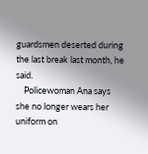guardsmen deserted during the last break last month, he said.
    Policewoman Ana says she no longer wears her uniform on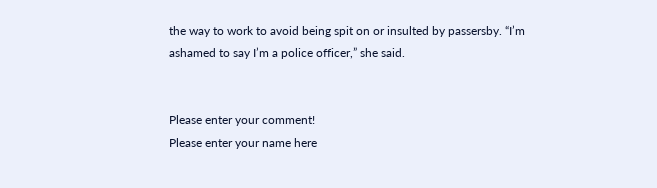the way to work to avoid being spit on or insulted by passersby. “I’m ashamed to say I’m a police officer,” she said.


Please enter your comment!
Please enter your name here